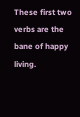These first two verbs are the bane of happy living.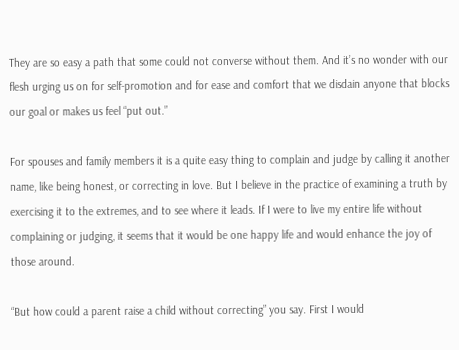They are so easy a path that some could not converse without them. And it’s no wonder with our flesh urging us on for self-promotion and for ease and comfort that we disdain anyone that blocks our goal or makes us feel “put out.”

For spouses and family members it is a quite easy thing to complain and judge by calling it another name, like being honest, or correcting in love. But I believe in the practice of examining a truth by exercising it to the extremes, and to see where it leads. If I were to live my entire life without complaining or judging, it seems that it would be one happy life and would enhance the joy of those around.

“But how could a parent raise a child without correcting” you say. First I would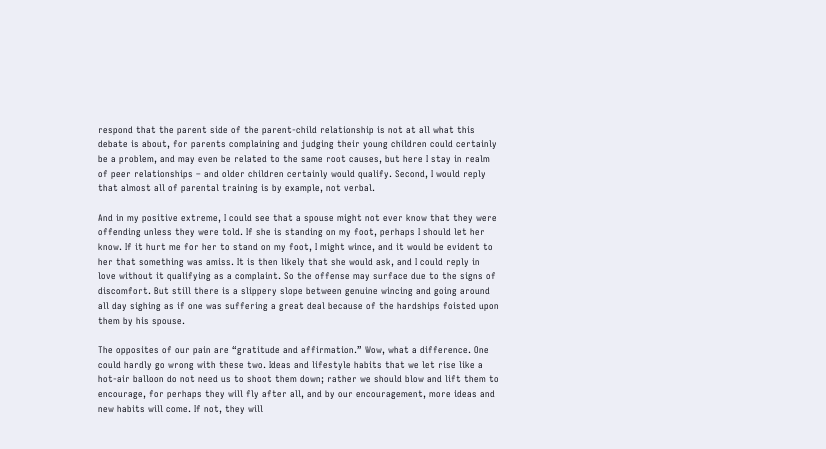respond that the parent side of the parent-child relationship is not at all what this debate is about, for parents complaining and judging their young children could certainly be a problem, and may even be related to the same root causes, but here I stay in realm of peer relationships – and older children certainly would qualify. Second, I would reply that almost all of parental training is by example, not verbal.

And in my positive extreme, I could see that a spouse might not ever know that they were offending unless they were told. If she is standing on my foot, perhaps I should let her know. If it hurt me for her to stand on my foot, I might wince, and it would be evident to her that something was amiss. It is then likely that she would ask, and I could reply in love without it qualifying as a complaint. So the offense may surface due to the signs of discomfort. But still there is a slippery slope between genuine wincing and going around all day sighing as if one was suffering a great deal because of the hardships foisted upon them by his spouse.

The opposites of our pain are “gratitude and affirmation.” Wow, what a difference. One could hardly go wrong with these two. Ideas and lifestyle habits that we let rise like a hot-air balloon do not need us to shoot them down; rather we should blow and lift them to encourage, for perhaps they will fly after all, and by our encouragement, more ideas and new habits will come. If not, they will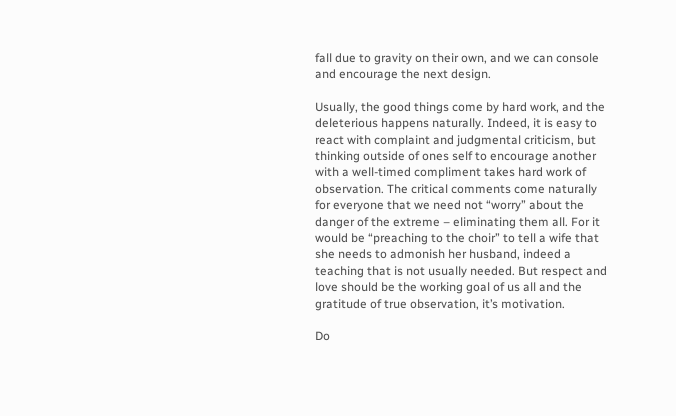fall due to gravity on their own, and we can console and encourage the next design.

Usually, the good things come by hard work, and the deleterious happens naturally. Indeed, it is easy to react with complaint and judgmental criticism, but thinking outside of ones self to encourage another with a well-timed compliment takes hard work of observation. The critical comments come naturally for everyone that we need not “worry” about the danger of the extreme – eliminating them all. For it would be “preaching to the choir” to tell a wife that she needs to admonish her husband, indeed a teaching that is not usually needed. But respect and love should be the working goal of us all and the gratitude of true observation, it’s motivation.

Do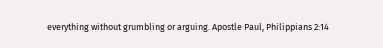everything without grumbling or arguing. Apostle Paul, Philippians 2:14